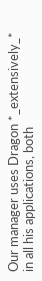Our manager uses Dragon *_extensively_* in all his applications, both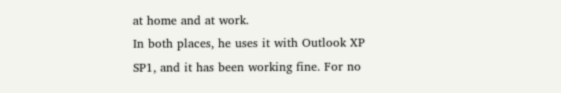at home and at work.
In both places, he uses it with Outlook XP SP1, and it has been working fine. For no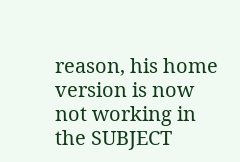reason, his home version is now not working in the SUBJECT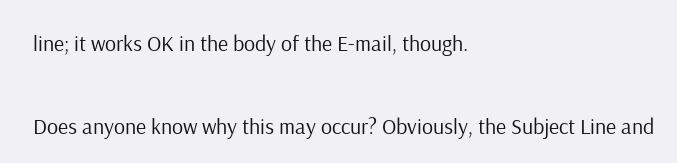line; it works OK in the body of the E-mail, though.

Does anyone know why this may occur? Obviously, the Subject Line and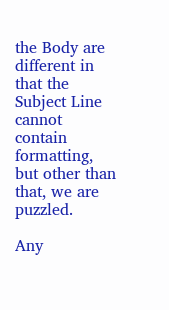the Body are different in that the Subject Line cannot contain formatting, but other than that, we are puzzled.

Any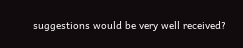suggestions would be very well received?